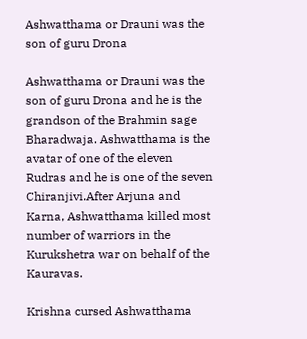Ashwatthama or Drauni was the son of guru Drona

Ashwatthama or Drauni was the son of guru Drona and he is the grandson of the Brahmin sage Bharadwaja. Ashwatthama is the avatar of one of the eleven Rudras and he is one of the seven Chiranjivi.After Arjuna and Karna, Ashwatthama killed most number of warriors in the Kurukshetra war on behalf of the Kauravas.

Krishna cursed Ashwatthama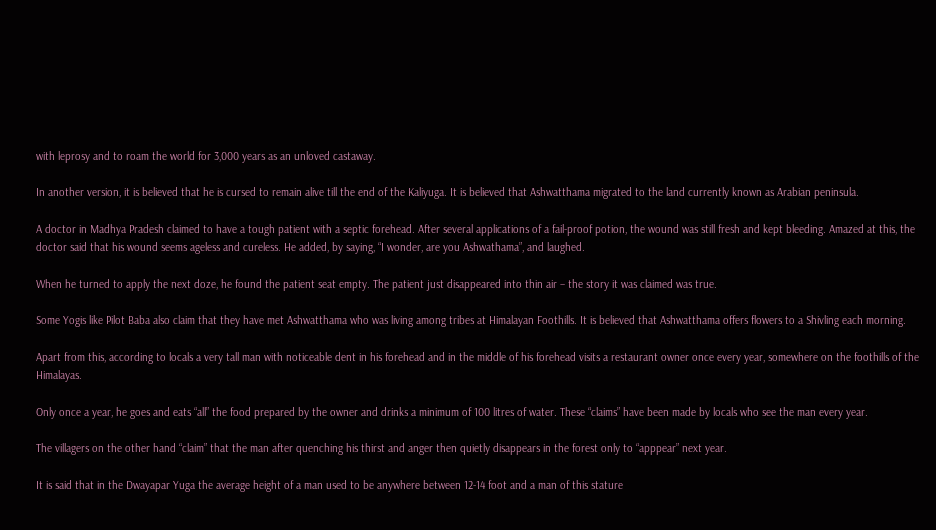with leprosy and to roam the world for 3,000 years as an unloved castaway.

In another version, it is believed that he is cursed to remain alive till the end of the Kaliyuga. It is believed that Ashwatthama migrated to the land currently known as Arabian peninsula.

A doctor in Madhya Pradesh claimed to have a tough patient with a septic forehead. After several applications of a fail-proof potion, the wound was still fresh and kept bleeding. Amazed at this, the doctor said that his wound seems ageless and cureless. He added, by saying, “I wonder, are you Ashwathama”, and laughed.

When he turned to apply the next doze, he found the patient seat empty. The patient just disappeared into thin air – the story it was claimed was true.

Some Yogis like Pilot Baba also claim that they have met Ashwatthama who was living among tribes at Himalayan Foothills. It is believed that Ashwatthama offers flowers to a Shivling each morning.

Apart from this, according to locals a very tall man with noticeable dent in his forehead and in the middle of his forehead visits a restaurant owner once every year, somewhere on the foothills of the Himalayas.

Only once a year, he goes and eats “all” the food prepared by the owner and drinks a minimum of 100 litres of water. These “claims” have been made by locals who see the man every year.

The villagers on the other hand “claim” that the man after quenching his thirst and anger then quietly disappears in the forest only to “apppear” next year.

It is said that in the Dwayapar Yuga the average height of a man used to be anywhere between 12-14 foot and a man of this stature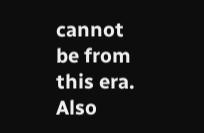cannot be from this era. Also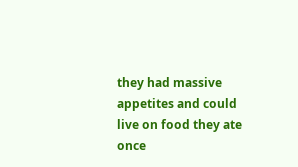they had massive appetites and could live on food they ate once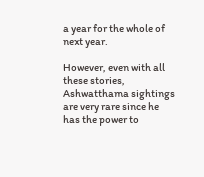a year for the whole of next year.

However, even with all these stories, Ashwatthama sightings are very rare since he has the power to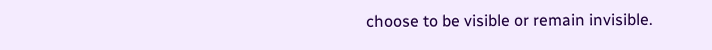choose to be visible or remain invisible.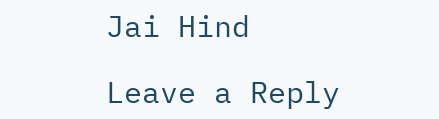Jai Hind

Leave a Reply